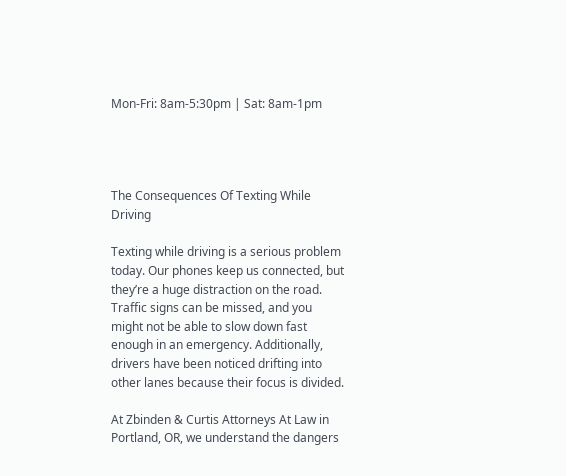Mon-Fri: 8am-5:30pm | Sat: 8am-1pm




The Consequences Of Texting While Driving

Texting while driving is a serious problem today. Our phones keep us connected, but they’re a huge distraction on the road. Traffic signs can be missed, and you might not be able to slow down fast enough in an emergency. Additionally, drivers have been noticed drifting into other lanes because their focus is divided.

At Zbinden & Curtis Attorneys At Law in Portland, OR, we understand the dangers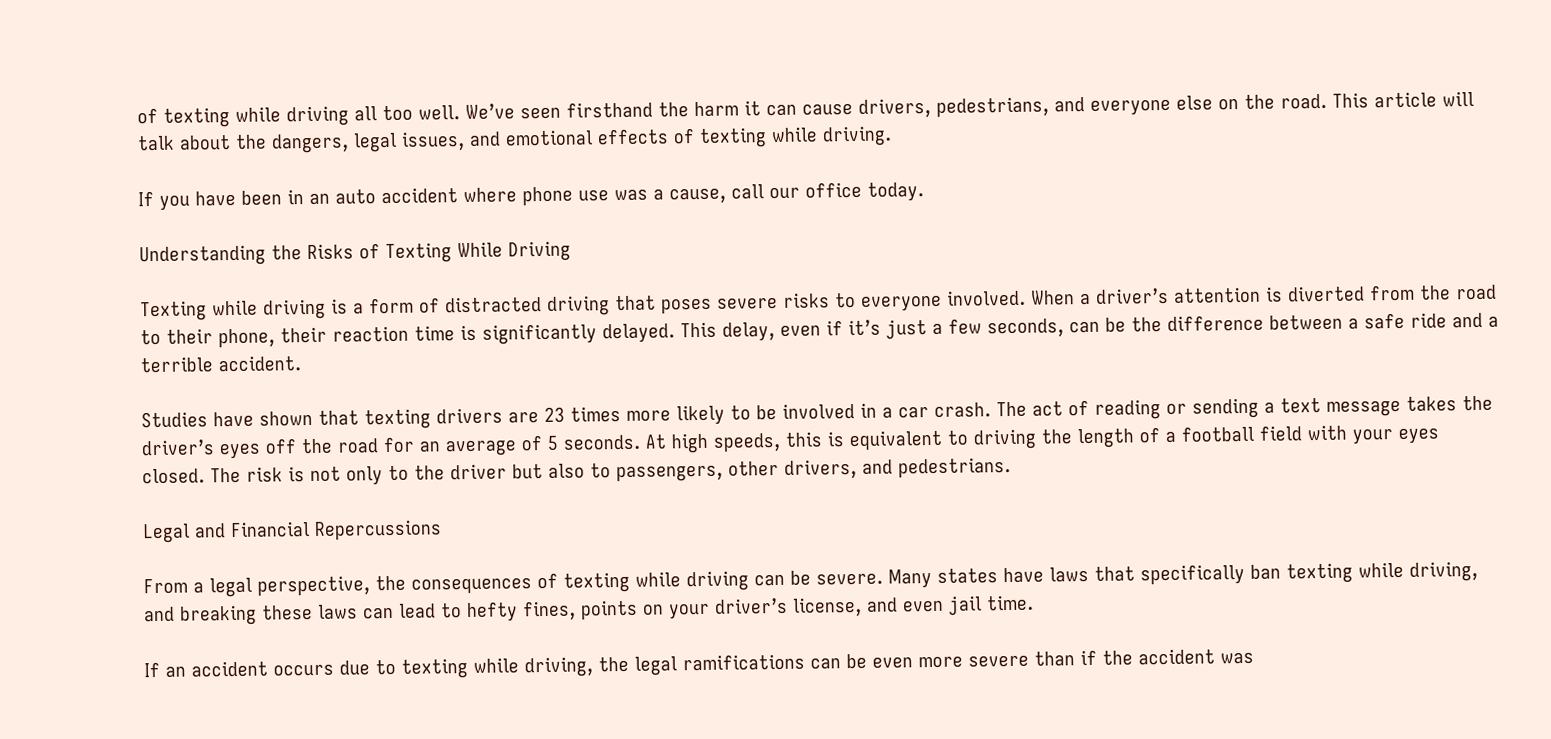of texting while driving all too well. We’ve seen firsthand the harm it can cause drivers, pedestrians, and everyone else on the road. This article will talk about the dangers, legal issues, and emotional effects of texting while driving.

If you have been in an auto accident where phone use was a cause, call our office today.

Understanding the Risks of Texting While Driving

Texting while driving is a form of distracted driving that poses severe risks to everyone involved. When a driver’s attention is diverted from the road to their phone, their reaction time is significantly delayed. This delay, even if it’s just a few seconds, can be the difference between a safe ride and a terrible accident.

Studies have shown that texting drivers are 23 times more likely to be involved in a car crash. The act of reading or sending a text message takes the driver’s eyes off the road for an average of 5 seconds. At high speeds, this is equivalent to driving the length of a football field with your eyes closed. The risk is not only to the driver but also to passengers, other drivers, and pedestrians.

Legal and Financial Repercussions

From a legal perspective, the consequences of texting while driving can be severe. Many states have laws that specifically ban texting while driving, and breaking these laws can lead to hefty fines, points on your driver’s license, and even jail time.

If an accident occurs due to texting while driving, the legal ramifications can be even more severe than if the accident was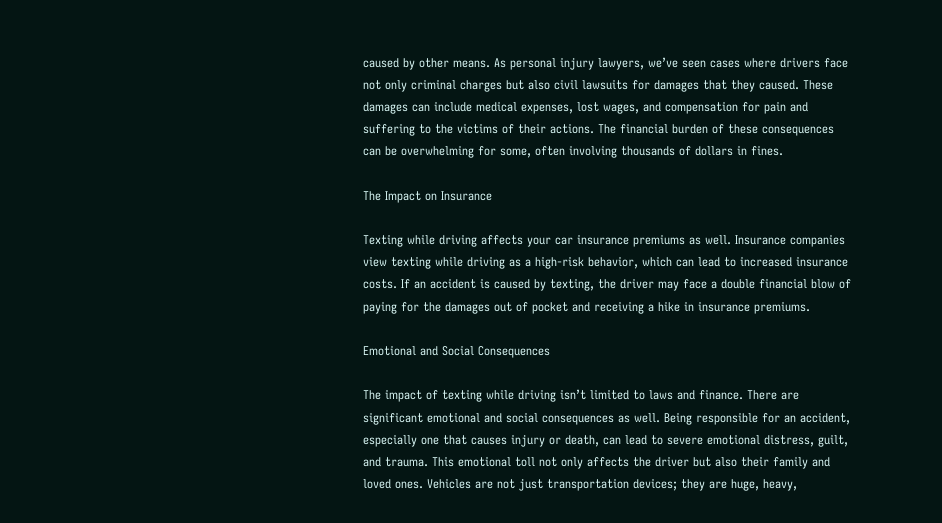caused by other means. As personal injury lawyers, we’ve seen cases where drivers face not only criminal charges but also civil lawsuits for damages that they caused. These damages can include medical expenses, lost wages, and compensation for pain and suffering to the victims of their actions. The financial burden of these consequences can be overwhelming for some, often involving thousands of dollars in fines.

The Impact on Insurance

Texting while driving affects your car insurance premiums as well. Insurance companies view texting while driving as a high-risk behavior, which can lead to increased insurance costs. If an accident is caused by texting, the driver may face a double financial blow of paying for the damages out of pocket and receiving a hike in insurance premiums.

Emotional and Social Consequences

The impact of texting while driving isn’t limited to laws and finance. There are significant emotional and social consequences as well. Being responsible for an accident, especially one that causes injury or death, can lead to severe emotional distress, guilt, and trauma. This emotional toll not only affects the driver but also their family and loved ones. Vehicles are not just transportation devices; they are huge, heavy,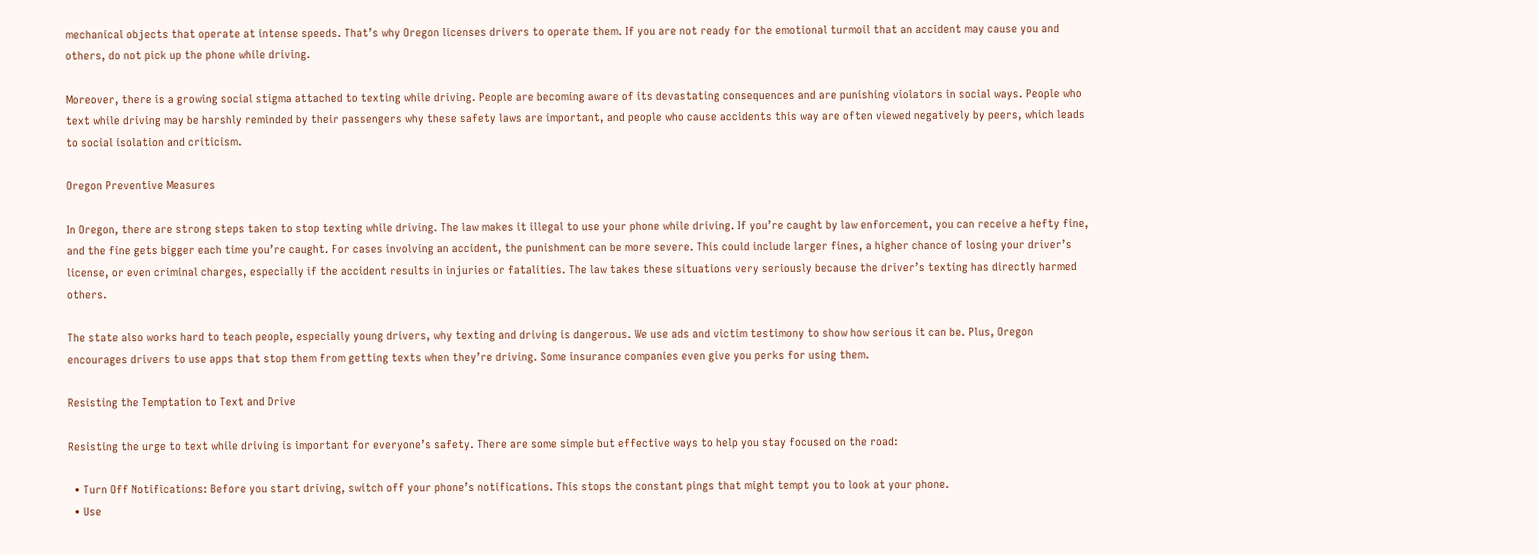mechanical objects that operate at intense speeds. That’s why Oregon licenses drivers to operate them. If you are not ready for the emotional turmoil that an accident may cause you and others, do not pick up the phone while driving.

Moreover, there is a growing social stigma attached to texting while driving. People are becoming aware of its devastating consequences and are punishing violators in social ways. People who text while driving may be harshly reminded by their passengers why these safety laws are important, and people who cause accidents this way are often viewed negatively by peers, which leads to social isolation and criticism.

Oregon Preventive Measures

In Oregon, there are strong steps taken to stop texting while driving. The law makes it illegal to use your phone while driving. If you’re caught by law enforcement, you can receive a hefty fine, and the fine gets bigger each time you’re caught. For cases involving an accident, the punishment can be more severe. This could include larger fines, a higher chance of losing your driver’s license, or even criminal charges, especially if the accident results in injuries or fatalities. The law takes these situations very seriously because the driver’s texting has directly harmed others.

The state also works hard to teach people, especially young drivers, why texting and driving is dangerous. We use ads and victim testimony to show how serious it can be. Plus, Oregon encourages drivers to use apps that stop them from getting texts when they’re driving. Some insurance companies even give you perks for using them.

Resisting the Temptation to Text and Drive

Resisting the urge to text while driving is important for everyone’s safety. There are some simple but effective ways to help you stay focused on the road:

  • Turn Off Notifications: Before you start driving, switch off your phone’s notifications. This stops the constant pings that might tempt you to look at your phone.
  • Use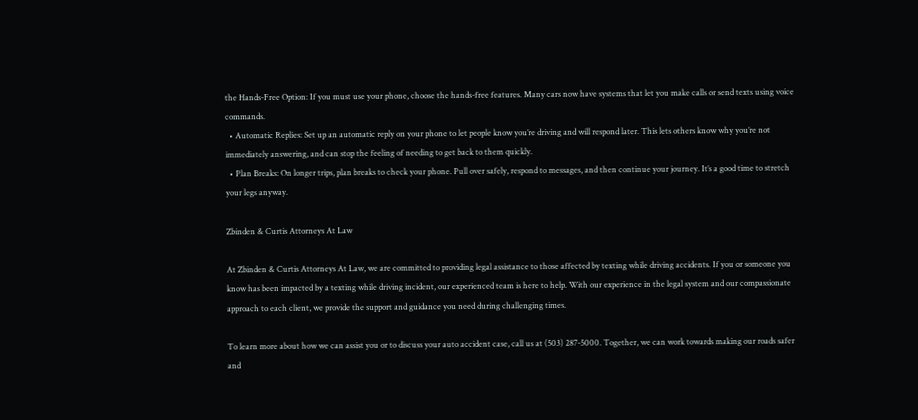the Hands-Free Option: If you must use your phone, choose the hands-free features. Many cars now have systems that let you make calls or send texts using voice commands.
  • Automatic Replies: Set up an automatic reply on your phone to let people know you’re driving and will respond later. This lets others know why you’re not immediately answering, and can stop the feeling of needing to get back to them quickly.
  • Plan Breaks: On longer trips, plan breaks to check your phone. Pull over safely, respond to messages, and then continue your journey. It’s a good time to stretch your legs anyway.

Zbinden & Curtis Attorneys At Law

At Zbinden & Curtis Attorneys At Law, we are committed to providing legal assistance to those affected by texting while driving accidents. If you or someone you know has been impacted by a texting while driving incident, our experienced team is here to help. With our experience in the legal system and our compassionate approach to each client, we provide the support and guidance you need during challenging times.

To learn more about how we can assist you or to discuss your auto accident case, call us at (503) 287-5000. Together, we can work towards making our roads safer and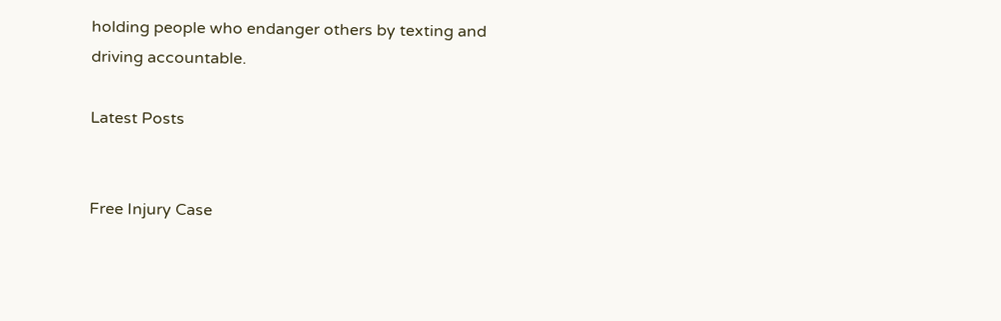holding people who endanger others by texting and driving accountable.

Latest Posts


Free Injury Case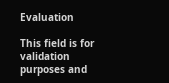Evaluation

This field is for validation purposes and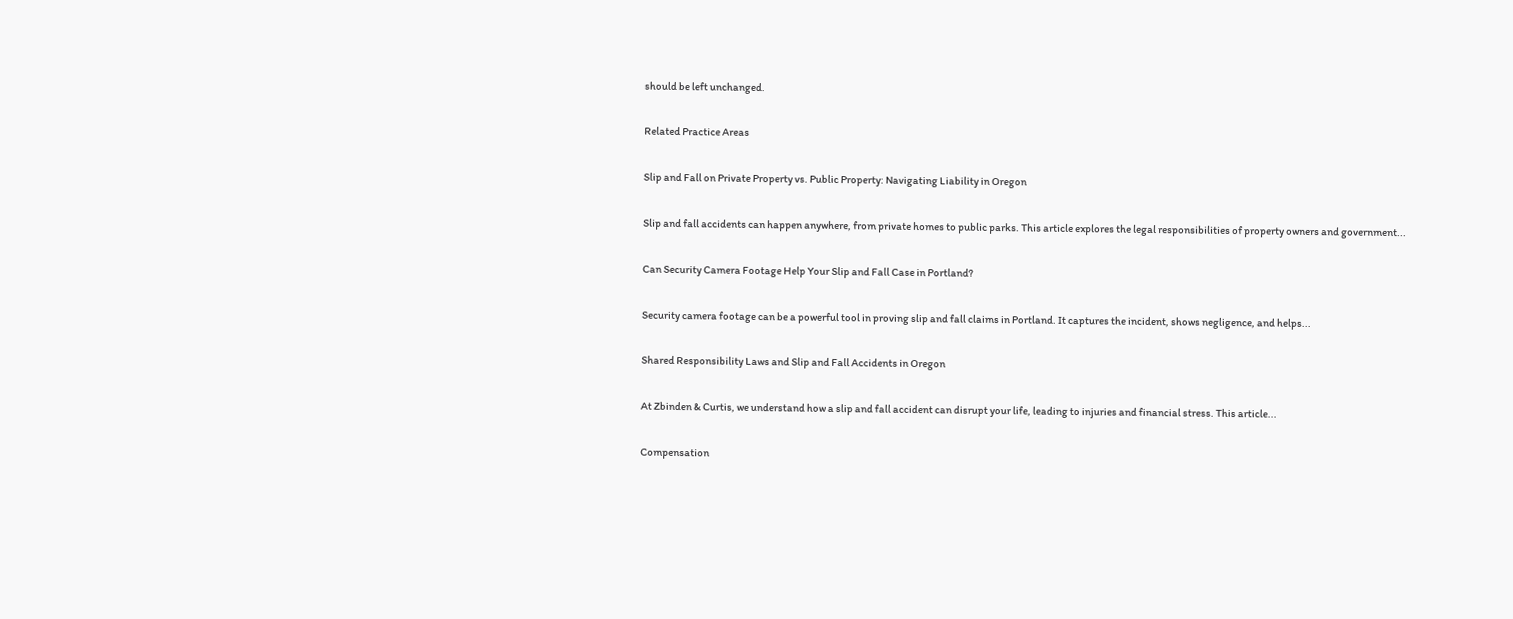should be left unchanged.

Related Practice Areas

Slip and Fall on Private Property vs. Public Property: Navigating Liability in Oregon

Slip and fall accidents can happen anywhere, from private homes to public parks. This article explores the legal responsibilities of property owners and government...

Can Security Camera Footage Help Your Slip and Fall Case in Portland?

Security camera footage can be a powerful tool in proving slip and fall claims in Portland. It captures the incident, shows negligence, and helps...

Shared Responsibility Laws and Slip and Fall Accidents in Oregon

At Zbinden & Curtis, we understand how a slip and fall accident can disrupt your life, leading to injuries and financial stress. This article...

Compensation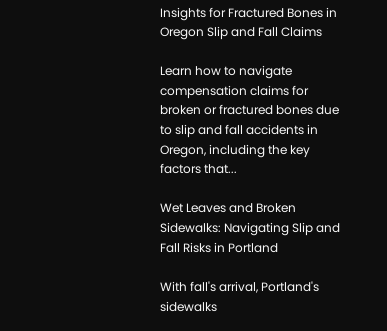Insights for Fractured Bones in Oregon Slip and Fall Claims

Learn how to navigate compensation claims for broken or fractured bones due to slip and fall accidents in Oregon, including the key factors that...

Wet Leaves and Broken Sidewalks: Navigating Slip and Fall Risks in Portland

With fall's arrival, Portland's sidewalks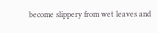become slippery from wet leaves and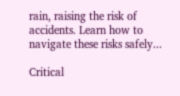rain, raising the risk of accidents. Learn how to navigate these risks safely...

Critical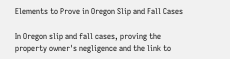Elements to Prove in Oregon Slip and Fall Cases

In Oregon slip and fall cases, proving the property owner's negligence and the link to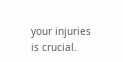your injuries is crucial.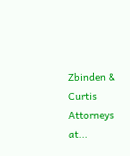Zbinden & Curtis Attorneys at...